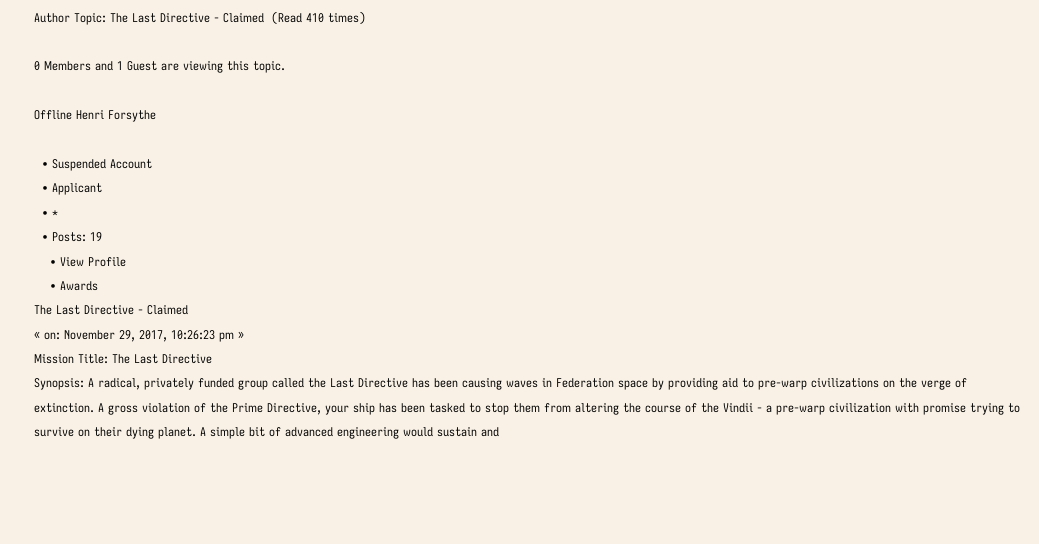Author Topic: The Last Directive - Claimed  (Read 410 times)

0 Members and 1 Guest are viewing this topic.

Offline Henri Forsythe

  • Suspended Account
  • Applicant
  • *
  • Posts: 19
    • View Profile
    • Awards
The Last Directive - Claimed
« on: November 29, 2017, 10:26:23 pm »
Mission Title: The Last Directive
Synopsis: A radical, privately funded group called the Last Directive has been causing waves in Federation space by providing aid to pre-warp civilizations on the verge of extinction. A gross violation of the Prime Directive, your ship has been tasked to stop them from altering the course of the Vindii - a pre-warp civilization with promise trying to survive on their dying planet. A simple bit of advanced engineering would sustain and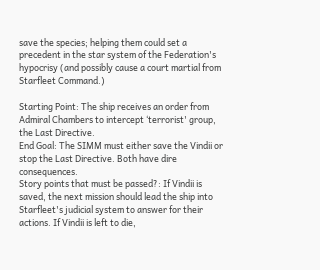save the species; helping them could set a precedent in the star system of the Federation's hypocrisy (and possibly cause a court martial from Starfleet Command.)

Starting Point: The ship receives an order from Admiral Chambers to intercept ‘terrorist' group, the Last Directive.
End Goal: The SIMM must either save the Vindii or stop the Last Directive. Both have dire consequences.
Story points that must be passed?: If Vindii is saved, the next mission should lead the ship into Starfleet's judicial system to answer for their actions. If Vindii is left to die,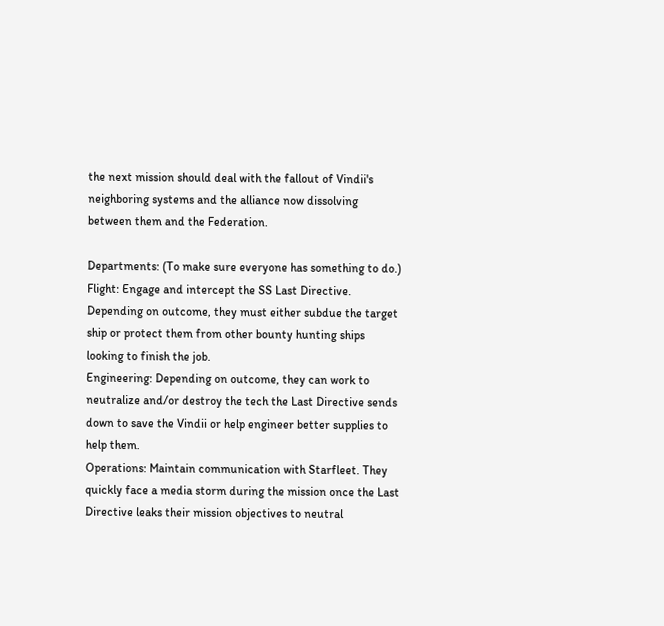the next mission should deal with the fallout of Vindii's neighboring systems and the alliance now dissolving between them and the Federation.

Departments: (To make sure everyone has something to do.)
Flight: Engage and intercept the SS Last Directive. Depending on outcome, they must either subdue the target ship or protect them from other bounty hunting ships looking to finish the job.
Engineering: Depending on outcome, they can work to neutralize and/or destroy the tech the Last Directive sends down to save the Vindii or help engineer better supplies to help them.
Operations: Maintain communication with Starfleet. They quickly face a media storm during the mission once the Last Directive leaks their mission objectives to neutral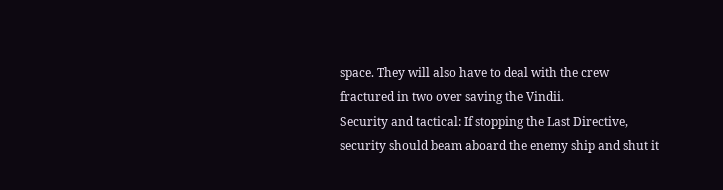space. They will also have to deal with the crew fractured in two over saving the Vindii.
Security and tactical: If stopping the Last Directive, security should beam aboard the enemy ship and shut it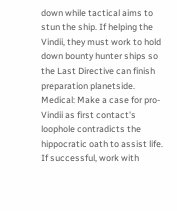down while tactical aims to stun the ship. If helping the Vindii, they must work to hold down bounty hunter ships so the Last Directive can finish preparation planetside.
Medical: Make a case for pro-Vindii as first contact's loophole contradicts the hippocratic oath to assist life. If successful, work with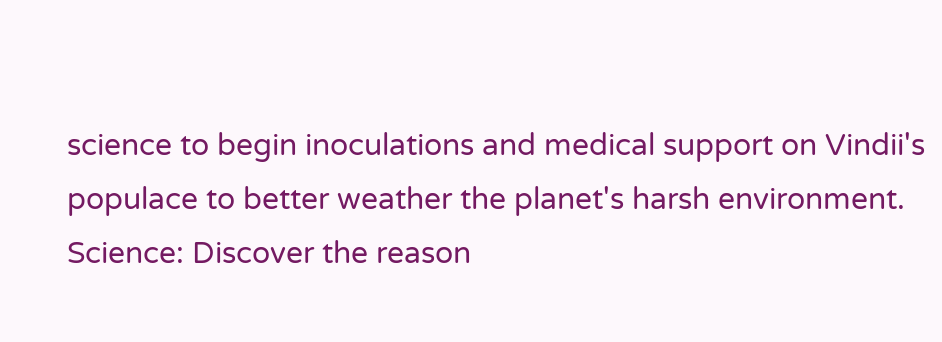science to begin inoculations and medical support on Vindii's populace to better weather the planet's harsh environment.
Science: Discover the reason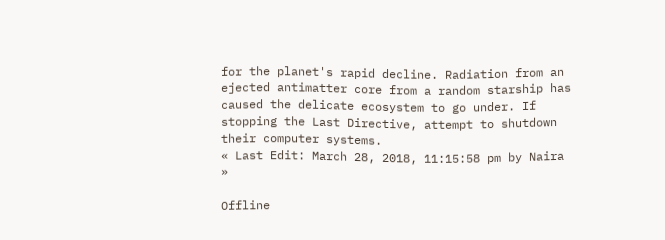for the planet's rapid decline. Radiation from an ejected antimatter core from a random starship has caused the delicate ecosystem to go under. If stopping the Last Directive, attempt to shutdown their computer systems.
« Last Edit: March 28, 2018, 11:15:58 pm by Naira »

Offline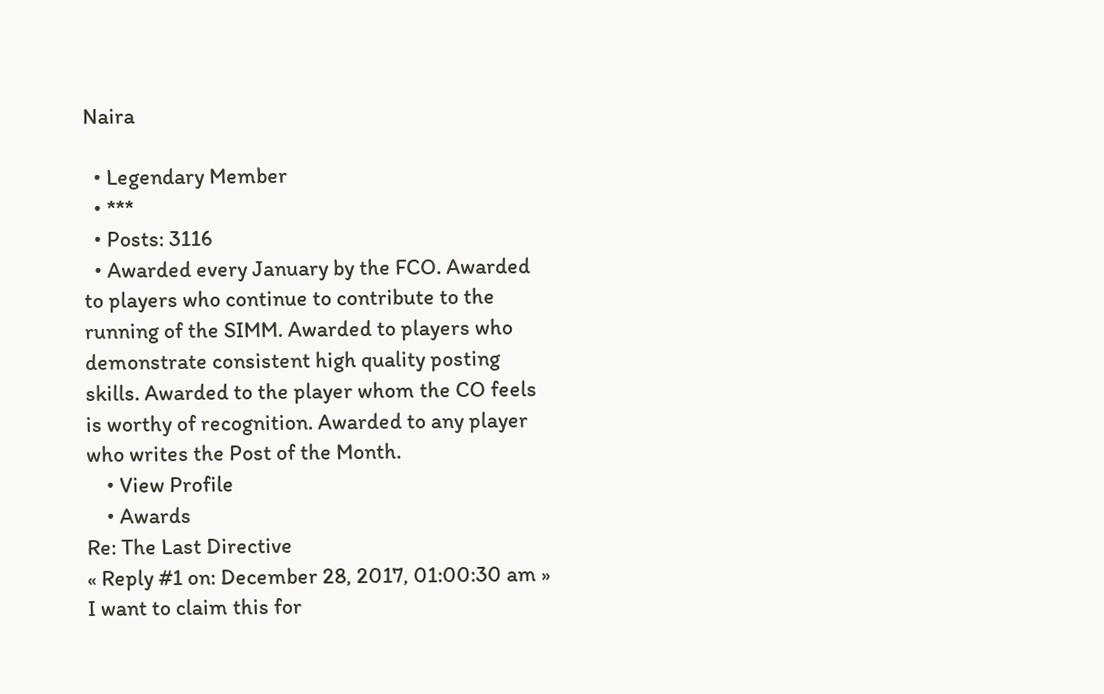Naira

  • Legendary Member
  • ***
  • Posts: 3116
  • Awarded every January by the FCO. Awarded to players who continue to contribute to the running of the SIMM. Awarded to players who demonstrate consistent high quality posting skills. Awarded to the player whom the CO feels is worthy of recognition. Awarded to any player who writes the Post of the Month.
    • View Profile
    • Awards
Re: The Last Directive
« Reply #1 on: December 28, 2017, 01:00:30 am »
I want to claim this for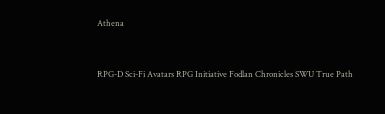Athena


RPG-D Sci-Fi Avatars RPG Initiative Fodlan Chronicles SWU True Path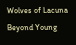Wolves of Lacuna Beyond Young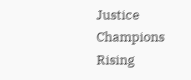Justice Champions Rising